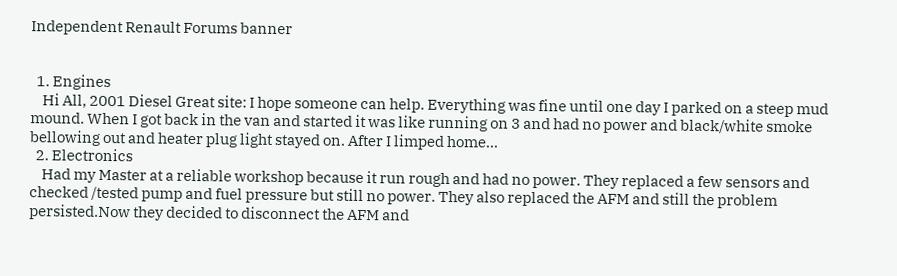Independent Renault Forums banner


  1. Engines
    Hi All, 2001 Diesel Great site: I hope someone can help. Everything was fine until one day I parked on a steep mud mound. When I got back in the van and started it was like running on 3 and had no power and black/white smoke bellowing out and heater plug light stayed on. After I limped home...
  2. Electronics
    Had my Master at a reliable workshop because it run rough and had no power. They replaced a few sensors and checked /tested pump and fuel pressure but still no power. They also replaced the AFM and still the problem persisted.Now they decided to disconnect the AFM and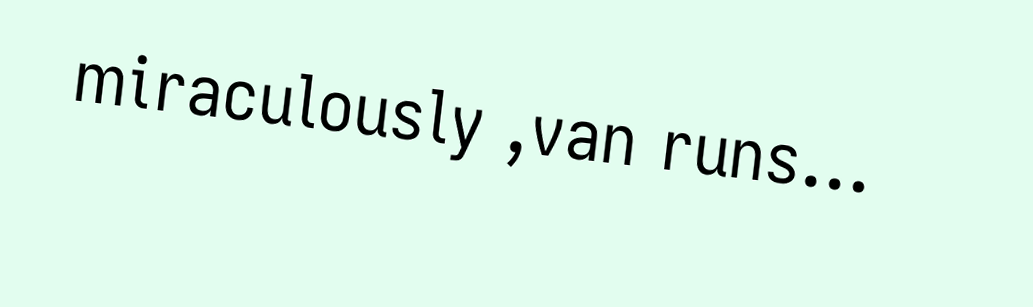miraculously ,van runs...